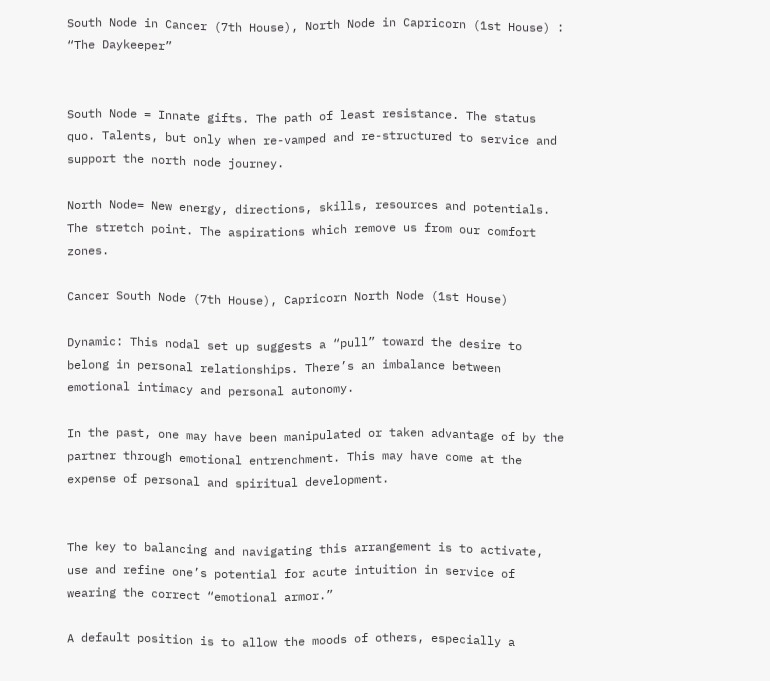South Node in Cancer (7th House), North Node in Capricorn (1st House) : “The Daykeeper”


South Node = Innate gifts. The path of least resistance. The status quo. Talents, but only when re-vamped and re-structured to service and support the north node journey.

North Node= New energy, directions, skills, resources and potentials. The stretch point. The aspirations which remove us from our comfort zones.

Cancer South Node (7th House), Capricorn North Node (1st House)

Dynamic: This nodal set up suggests a “pull” toward the desire to belong in personal relationships. There’s an imbalance between emotional intimacy and personal autonomy.

In the past, one may have been manipulated or taken advantage of by the partner through emotional entrenchment. This may have come at the expense of personal and spiritual development.


The key to balancing and navigating this arrangement is to activate, use and refine one’s potential for acute intuition in service of wearing the correct “emotional armor.”

A default position is to allow the moods of others, especially a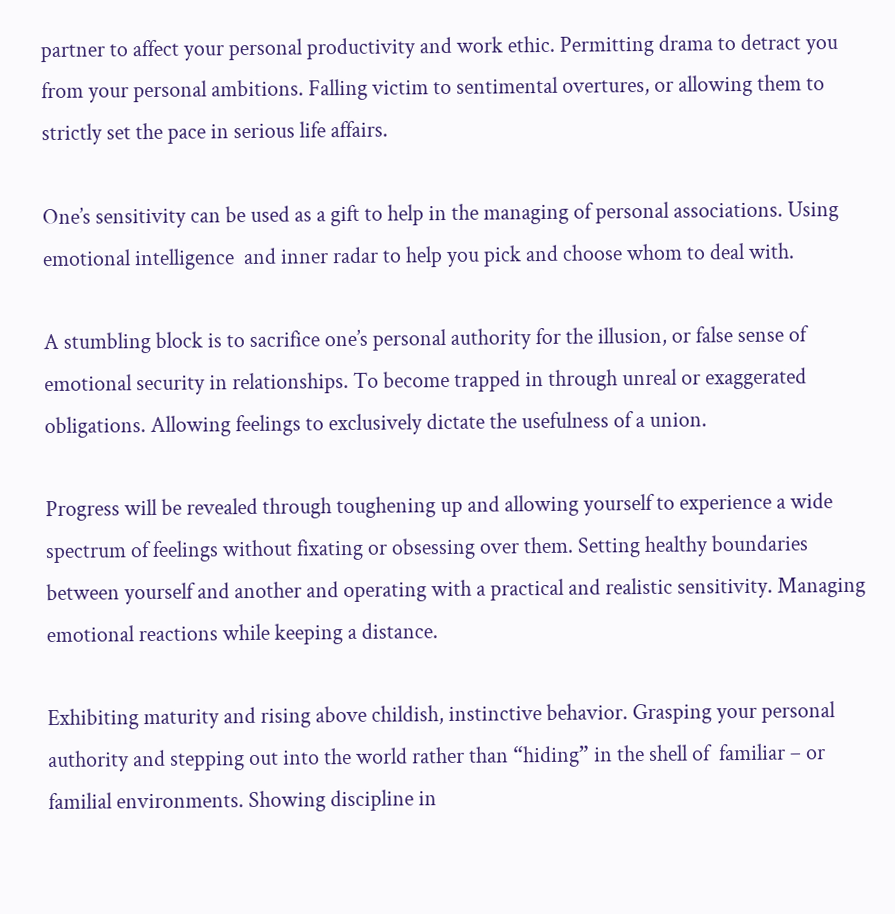partner to affect your personal productivity and work ethic. Permitting drama to detract you from your personal ambitions. Falling victim to sentimental overtures, or allowing them to strictly set the pace in serious life affairs.

One’s sensitivity can be used as a gift to help in the managing of personal associations. Using emotional intelligence  and inner radar to help you pick and choose whom to deal with.

A stumbling block is to sacrifice one’s personal authority for the illusion, or false sense of emotional security in relationships. To become trapped in through unreal or exaggerated obligations. Allowing feelings to exclusively dictate the usefulness of a union.

Progress will be revealed through toughening up and allowing yourself to experience a wide spectrum of feelings without fixating or obsessing over them. Setting healthy boundaries between yourself and another and operating with a practical and realistic sensitivity. Managing emotional reactions while keeping a distance.

Exhibiting maturity and rising above childish, instinctive behavior. Grasping your personal authority and stepping out into the world rather than “hiding” in the shell of  familiar – or familial environments. Showing discipline in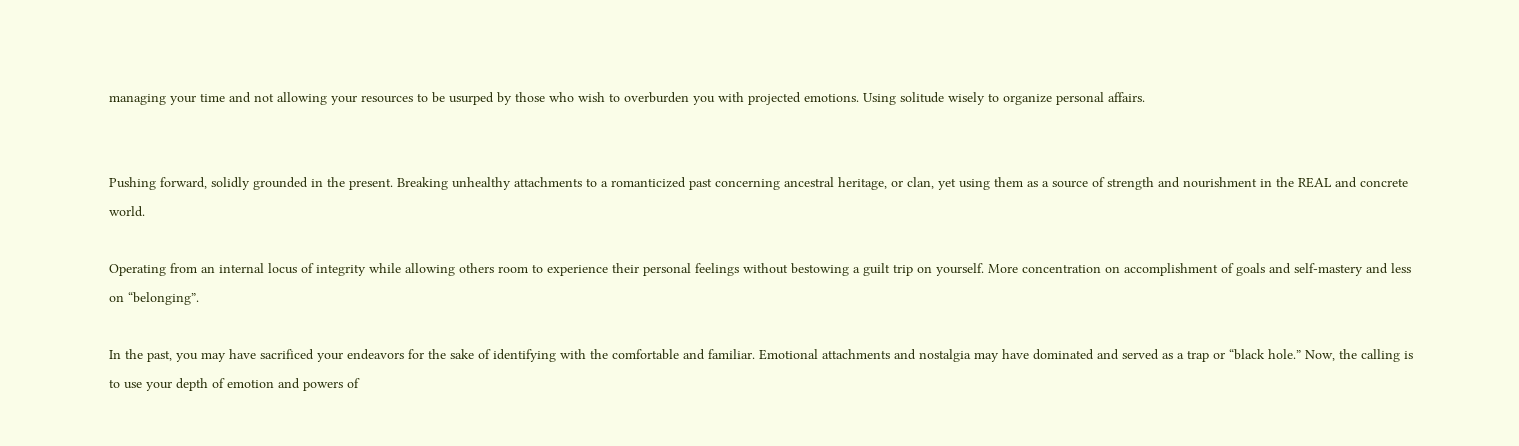managing your time and not allowing your resources to be usurped by those who wish to overburden you with projected emotions. Using solitude wisely to organize personal affairs.


Pushing forward, solidly grounded in the present. Breaking unhealthy attachments to a romanticized past concerning ancestral heritage, or clan, yet using them as a source of strength and nourishment in the REAL and concrete world.

Operating from an internal locus of integrity while allowing others room to experience their personal feelings without bestowing a guilt trip on yourself. More concentration on accomplishment of goals and self-mastery and less on “belonging”.

In the past, you may have sacrificed your endeavors for the sake of identifying with the comfortable and familiar. Emotional attachments and nostalgia may have dominated and served as a trap or “black hole.” Now, the calling is to use your depth of emotion and powers of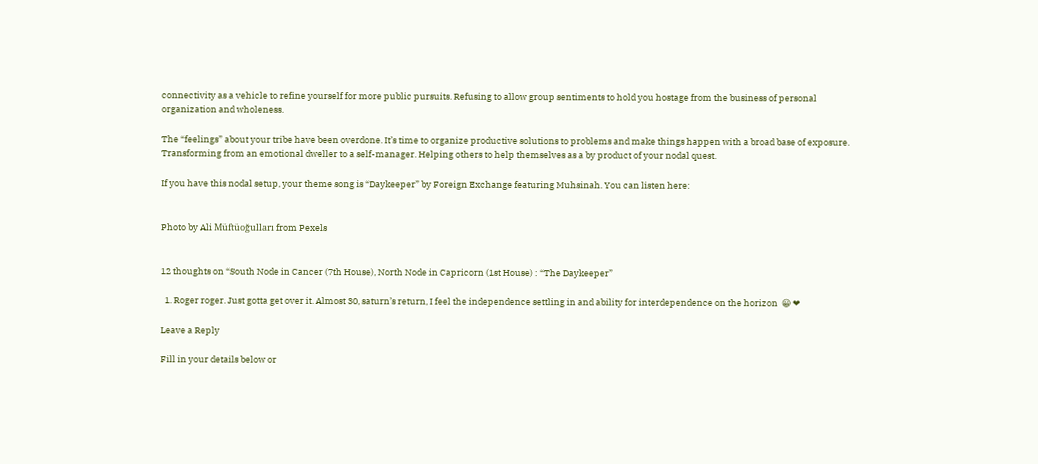connectivity as a vehicle to refine yourself for more public pursuits. Refusing to allow group sentiments to hold you hostage from the business of personal organization and wholeness.

The “feelings” about your tribe have been overdone. It’s time to organize productive solutions to problems and make things happen with a broad base of exposure. Transforming from an emotional dweller to a self-manager. Helping others to help themselves as a by product of your nodal quest.

If you have this nodal setup, your theme song is “Daykeeper” by Foreign Exchange featuring Muhsinah. You can listen here:


Photo by Ali Müftüoğulları from Pexels


12 thoughts on “South Node in Cancer (7th House), North Node in Capricorn (1st House) : “The Daykeeper”

  1. Roger roger. Just gotta get over it. Almost 30, saturn’s return, I feel the independence settling in and ability for interdependence on the horizon  😀 ❤

Leave a Reply

Fill in your details below or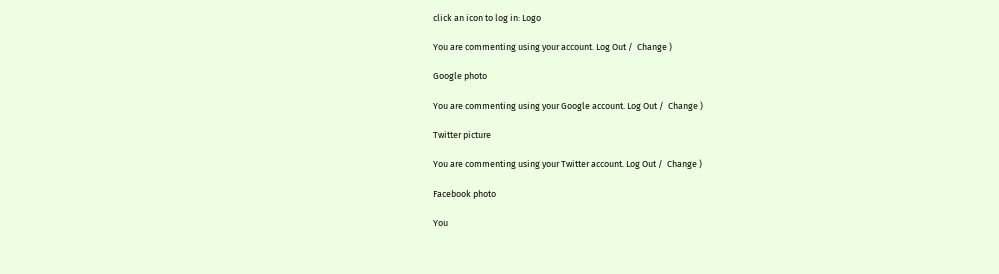click an icon to log in: Logo

You are commenting using your account. Log Out /  Change )

Google photo

You are commenting using your Google account. Log Out /  Change )

Twitter picture

You are commenting using your Twitter account. Log Out /  Change )

Facebook photo

You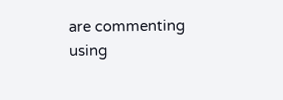are commenting using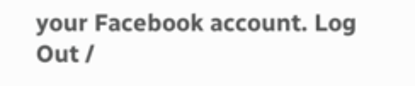your Facebook account. Log Out /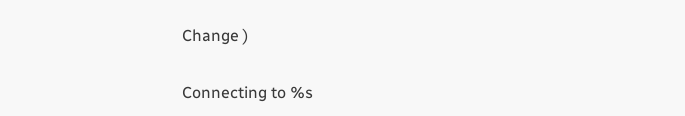Change )

Connecting to %s